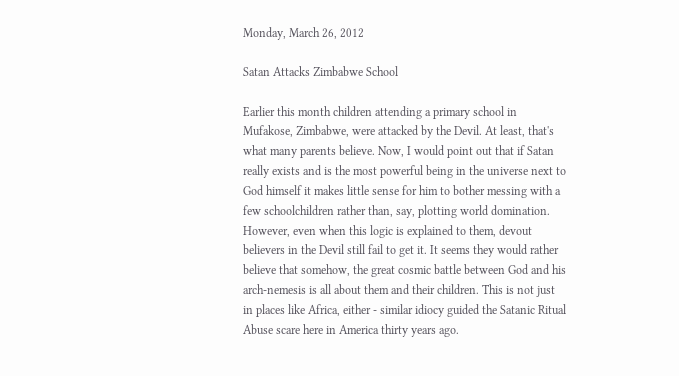Monday, March 26, 2012

Satan Attacks Zimbabwe School

Earlier this month children attending a primary school in Mufakose, Zimbabwe, were attacked by the Devil. At least, that's what many parents believe. Now, I would point out that if Satan really exists and is the most powerful being in the universe next to God himself it makes little sense for him to bother messing with a few schoolchildren rather than, say, plotting world domination. However, even when this logic is explained to them, devout believers in the Devil still fail to get it. It seems they would rather believe that somehow, the great cosmic battle between God and his arch-nemesis is all about them and their children. This is not just in places like Africa, either - similar idiocy guided the Satanic Ritual Abuse scare here in America thirty years ago.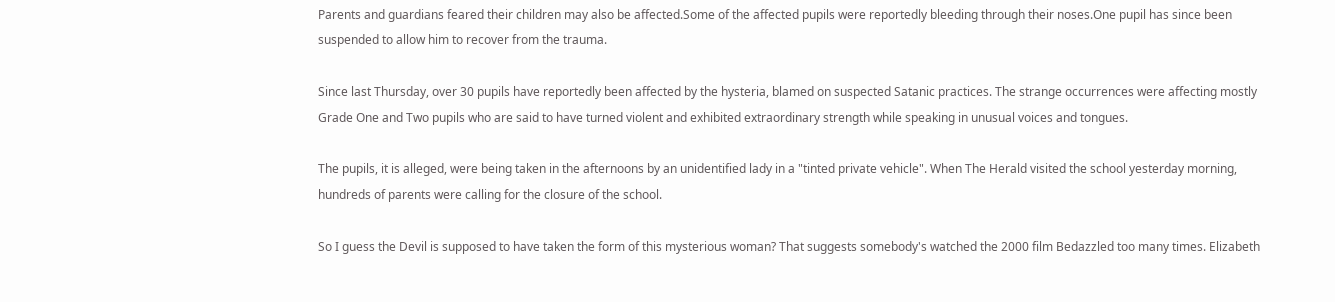Parents and guardians feared their children may also be affected.Some of the affected pupils were reportedly bleeding through their noses.One pupil has since been suspended to allow him to recover from the trauma.

Since last Thursday, over 30 pupils have reportedly been affected by the hysteria, blamed on suspected Satanic practices. The strange occurrences were affecting mostly Grade One and Two pupils who are said to have turned violent and exhibited extraordinary strength while speaking in unusual voices and tongues.

The pupils, it is alleged, were being taken in the afternoons by an unidentified lady in a "tinted private vehicle". When The Herald visited the school yesterday morning, hundreds of parents were calling for the closure of the school.

So I guess the Devil is supposed to have taken the form of this mysterious woman? That suggests somebody's watched the 2000 film Bedazzled too many times. Elizabeth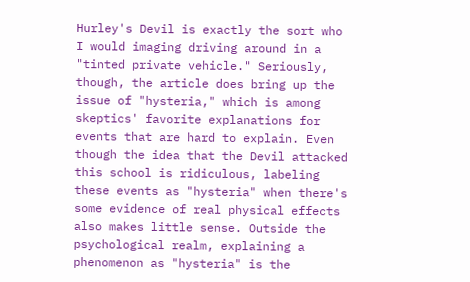Hurley's Devil is exactly the sort who I would imaging driving around in a "tinted private vehicle." Seriously, though, the article does bring up the issue of "hysteria," which is among skeptics' favorite explanations for events that are hard to explain. Even though the idea that the Devil attacked this school is ridiculous, labeling these events as "hysteria" when there's some evidence of real physical effects also makes little sense. Outside the psychological realm, explaining a phenomenon as "hysteria" is the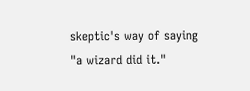skeptic's way of saying "a wizard did it."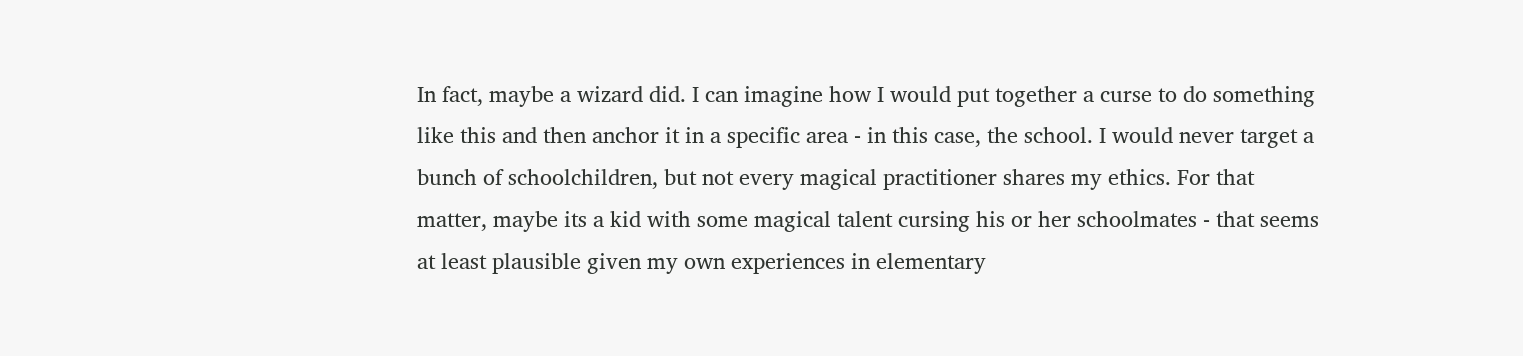In fact, maybe a wizard did. I can imagine how I would put together a curse to do something like this and then anchor it in a specific area - in this case, the school. I would never target a bunch of schoolchildren, but not every magical practitioner shares my ethics. For that matter, maybe its a kid with some magical talent cursing his or her schoolmates - that seems at least plausible given my own experiences in elementary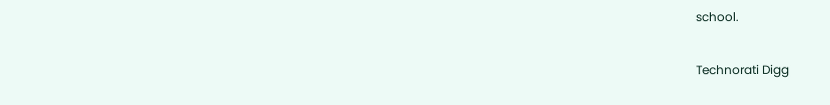school.

Technorati Digg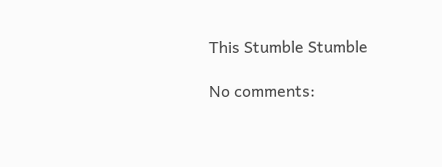This Stumble Stumble

No comments: